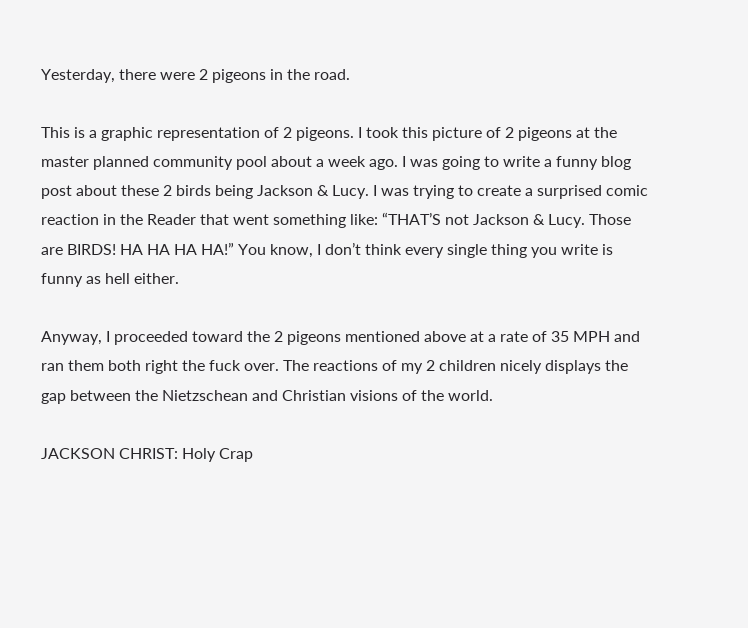Yesterday, there were 2 pigeons in the road.

This is a graphic representation of 2 pigeons. I took this picture of 2 pigeons at the master planned community pool about a week ago. I was going to write a funny blog post about these 2 birds being Jackson & Lucy. I was trying to create a surprised comic reaction in the Reader that went something like: “THAT’S not Jackson & Lucy. Those are BIRDS! HA HA HA HA!” You know, I don’t think every single thing you write is funny as hell either.

Anyway, I proceeded toward the 2 pigeons mentioned above at a rate of 35 MPH and ran them both right the fuck over. The reactions of my 2 children nicely displays the gap between the Nietzschean and Christian visions of the world.

JACKSON CHRIST: Holy Crap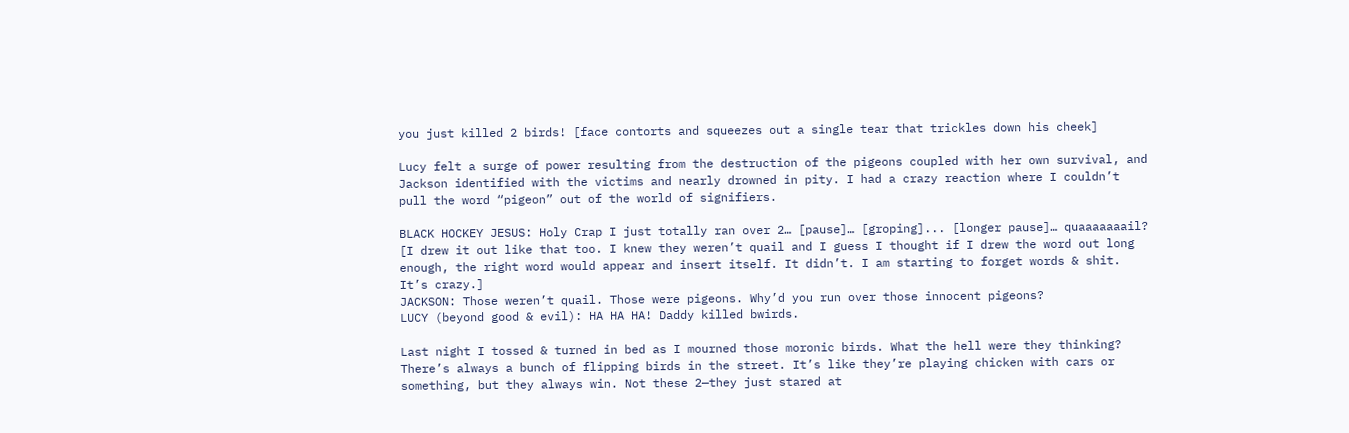you just killed 2 birds! [face contorts and squeezes out a single tear that trickles down his cheek]

Lucy felt a surge of power resulting from the destruction of the pigeons coupled with her own survival, and Jackson identified with the victims and nearly drowned in pity. I had a crazy reaction where I couldn’t pull the word “pigeon” out of the world of signifiers.

BLACK HOCKEY JESUS: Holy Crap I just totally ran over 2… [pause]… [groping]... [longer pause]… quaaaaaaail? [I drew it out like that too. I knew they weren’t quail and I guess I thought if I drew the word out long enough, the right word would appear and insert itself. It didn’t. I am starting to forget words & shit. It’s crazy.]
JACKSON: Those weren’t quail. Those were pigeons. Why’d you run over those innocent pigeons?
LUCY (beyond good & evil): HA HA HA! Daddy killed bwirds.

Last night I tossed & turned in bed as I mourned those moronic birds. What the hell were they thinking? There’s always a bunch of flipping birds in the street. It’s like they’re playing chicken with cars or something, but they always win. Not these 2—they just stared at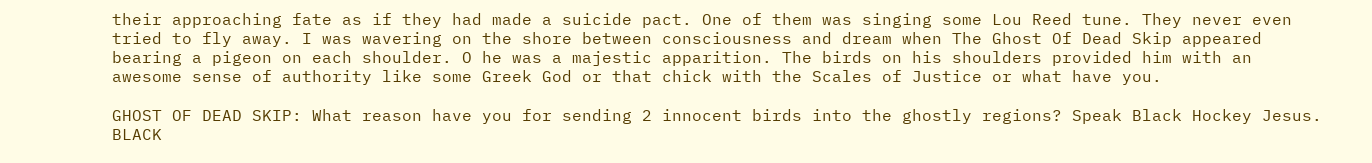their approaching fate as if they had made a suicide pact. One of them was singing some Lou Reed tune. They never even tried to fly away. I was wavering on the shore between consciousness and dream when The Ghost Of Dead Skip appeared bearing a pigeon on each shoulder. O he was a majestic apparition. The birds on his shoulders provided him with an awesome sense of authority like some Greek God or that chick with the Scales of Justice or what have you.

GHOST OF DEAD SKIP: What reason have you for sending 2 innocent birds into the ghostly regions? Speak Black Hockey Jesus.
BLACK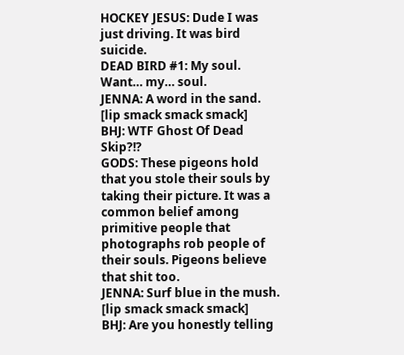HOCKEY JESUS: Dude I was just driving. It was bird suicide.
DEAD BIRD #1: My soul. Want… my… soul.
JENNA: A word in the sand. [lip smack smack smack]
BHJ: WTF Ghost Of Dead Skip?!?
GODS: These pigeons hold that you stole their souls by taking their picture. It was a common belief among primitive people that photographs rob people of their souls. Pigeons believe that shit too.
JENNA: Surf blue in the mush. [lip smack smack smack]
BHJ: Are you honestly telling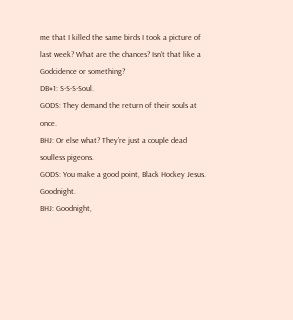me that I killed the same birds I took a picture of last week? What are the chances? Isn’t that like a Godcidence or something?
DB#1: S-S-S-Soul.
GODS: They demand the return of their souls at once.
BHJ: Or else what? They’re just a couple dead soulless pigeons.
GODS: You make a good point, Black Hockey Jesus. Goodnight.
BHJ: Goodnight,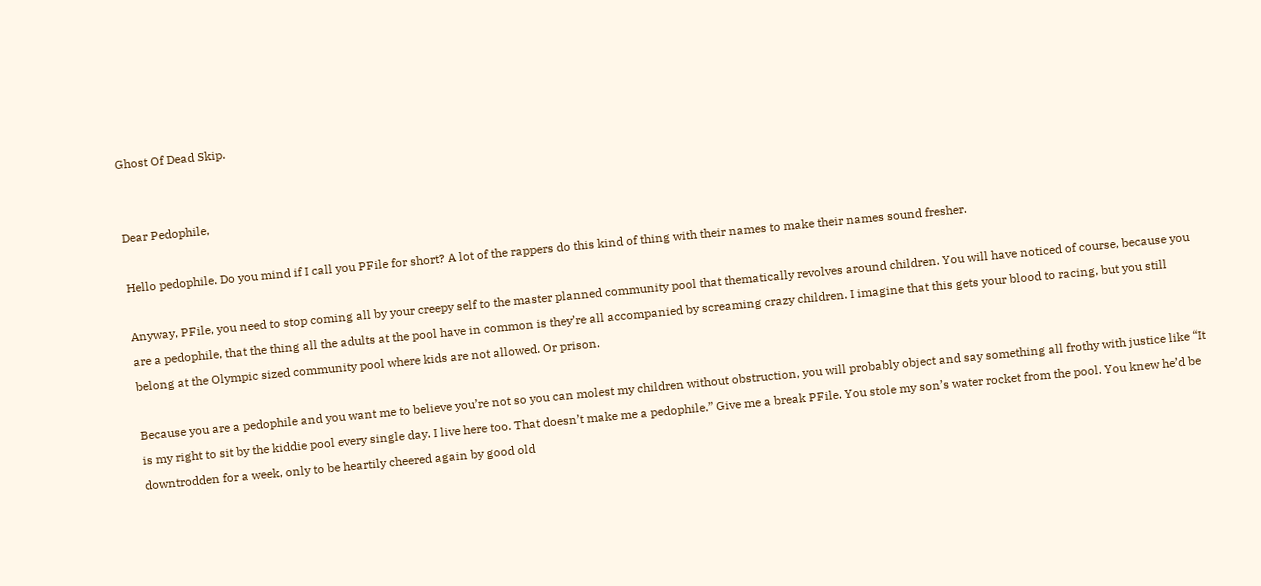Ghost Of Dead Skip.


Dear Pedophile,

Hello pedophile. Do you mind if I call you PFile for short? A lot of the rappers do this kind of thing with their names to make their names sound fresher.

Anyway, PFile, you need to stop coming all by your creepy self to the master planned community pool that thematically revolves around children. You will have noticed of course, because you are a pedophile, that the thing all the adults at the pool have in common is they’re all accompanied by screaming crazy children. I imagine that this gets your blood to racing, but you still belong at the Olympic sized community pool where kids are not allowed. Or prison.

Because you are a pedophile and you want me to believe you’re not so you can molest my children without obstruction, you will probably object and say something all frothy with justice like “It is my right to sit by the kiddie pool every single day. I live here too. That doesn’t make me a pedophile.” Give me a break PFile. You stole my son’s water rocket from the pool. You knew he’d be downtrodden for a week, only to be heartily cheered again by good old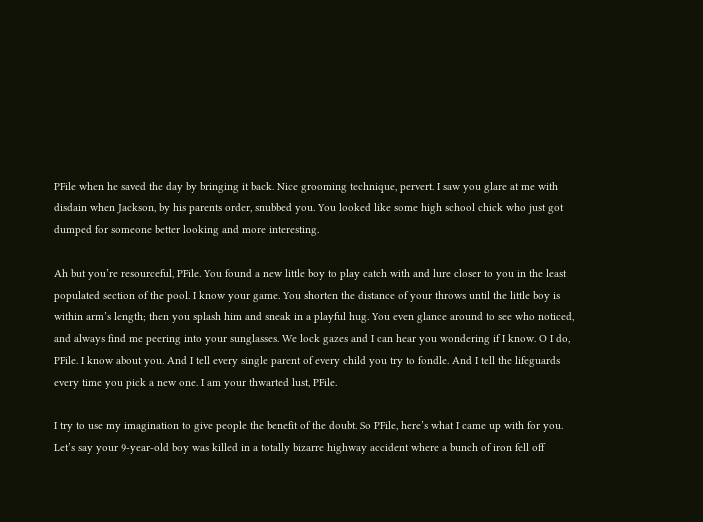PFile when he saved the day by bringing it back. Nice grooming technique, pervert. I saw you glare at me with disdain when Jackson, by his parents order, snubbed you. You looked like some high school chick who just got dumped for someone better looking and more interesting.

Ah but you’re resourceful, PFile. You found a new little boy to play catch with and lure closer to you in the least populated section of the pool. I know your game. You shorten the distance of your throws until the little boy is within arm’s length; then you splash him and sneak in a playful hug. You even glance around to see who noticed, and always find me peering into your sunglasses. We lock gazes and I can hear you wondering if I know. O I do, PFile. I know about you. And I tell every single parent of every child you try to fondle. And I tell the lifeguards every time you pick a new one. I am your thwarted lust, PFile.

I try to use my imagination to give people the benefit of the doubt. So PFile, here’s what I came up with for you. Let’s say your 9-year-old boy was killed in a totally bizarre highway accident where a bunch of iron fell off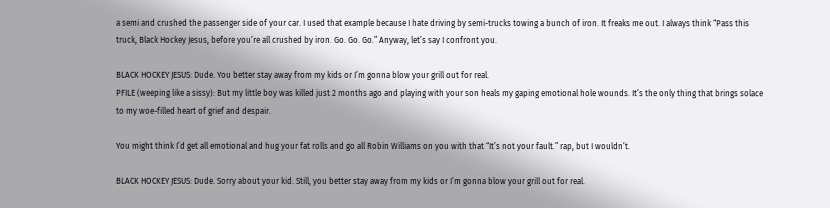a semi and crushed the passenger side of your car. I used that example because I hate driving by semi-trucks towing a bunch of iron. It freaks me out. I always think “Pass this truck, Black Hockey Jesus, before you’re all crushed by iron. Go. Go. Go.” Anyway, let’s say I confront you.

BLACK HOCKEY JESUS: Dude. You better stay away from my kids or I’m gonna blow your grill out for real.
PFILE (weeping like a sissy): But my little boy was killed just 2 months ago and playing with your son heals my gaping emotional hole wounds. It’s the only thing that brings solace to my woe-filled heart of grief and despair.

You might think I’d get all emotional and hug your fat rolls and go all Robin Williams on you with that “It’s not your fault.” rap, but I wouldn’t.

BLACK HOCKEY JESUS: Dude. Sorry about your kid. Still, you better stay away from my kids or I’m gonna blow your grill out for real.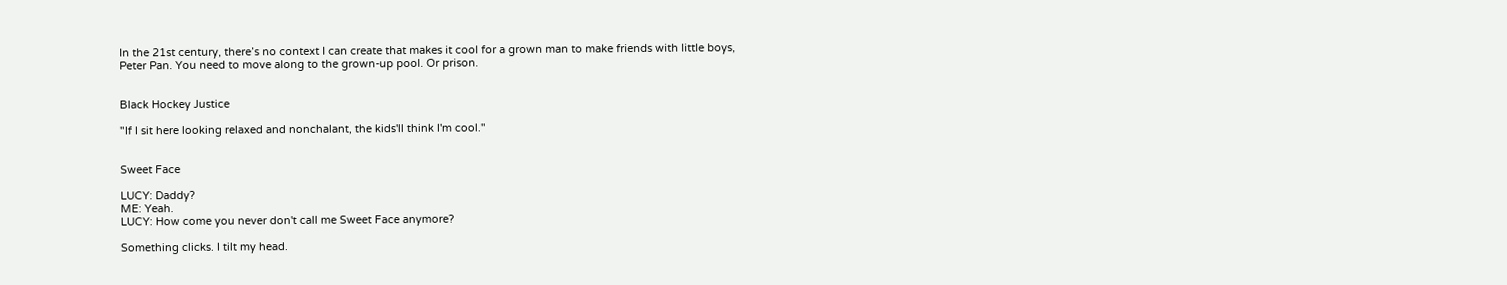In the 21st century, there’s no context I can create that makes it cool for a grown man to make friends with little boys, Peter Pan. You need to move along to the grown-up pool. Or prison.


Black Hockey Justice

"If I sit here looking relaxed and nonchalant, the kids'll think I'm cool."


Sweet Face

LUCY: Daddy?
ME: Yeah.
LUCY: How come you never don't call me Sweet Face anymore?

Something clicks. I tilt my head.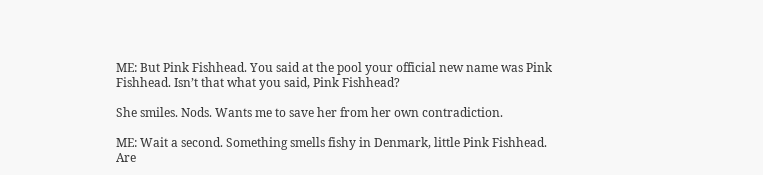ME: But Pink Fishhead. You said at the pool your official new name was Pink Fishhead. Isn’t that what you said, Pink Fishhead?

She smiles. Nods. Wants me to save her from her own contradiction.

ME: Wait a second. Something smells fishy in Denmark, little Pink Fishhead. Are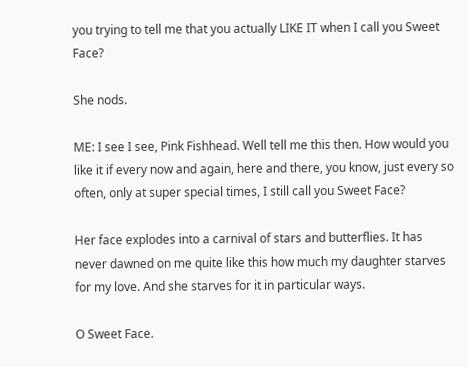you trying to tell me that you actually LIKE IT when I call you Sweet Face?

She nods.

ME: I see I see, Pink Fishhead. Well tell me this then. How would you like it if every now and again, here and there, you know, just every so often, only at super special times, I still call you Sweet Face?

Her face explodes into a carnival of stars and butterflies. It has never dawned on me quite like this how much my daughter starves for my love. And she starves for it in particular ways.

O Sweet Face.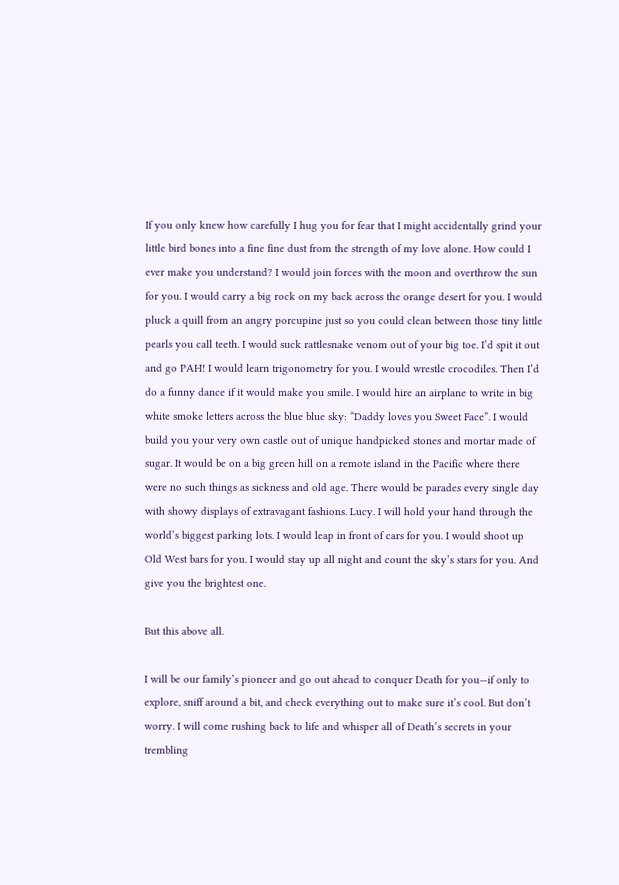If you only knew how carefully I hug you for fear that I might accidentally grind your little bird bones into a fine fine dust from the strength of my love alone. How could I ever make you understand? I would join forces with the moon and overthrow the sun for you. I would carry a big rock on my back across the orange desert for you. I would pluck a quill from an angry porcupine just so you could clean between those tiny little pearls you call teeth. I would suck rattlesnake venom out of your big toe. I’d spit it out and go PAH! I would learn trigonometry for you. I would wrestle crocodiles. Then I’d do a funny dance if it would make you smile. I would hire an airplane to write in big white smoke letters across the blue blue sky: “Daddy loves you Sweet Face”. I would build you your very own castle out of unique handpicked stones and mortar made of sugar. It would be on a big green hill on a remote island in the Pacific where there were no such things as sickness and old age. There would be parades every single day with showy displays of extravagant fashions. Lucy. I will hold your hand through the world’s biggest parking lots. I would leap in front of cars for you. I would shoot up Old West bars for you. I would stay up all night and count the sky’s stars for you. And give you the brightest one.

But this above all.

I will be our family’s pioneer and go out ahead to conquer Death for you—if only to explore, sniff around a bit, and check everything out to make sure it’s cool. But don’t worry. I will come rushing back to life and whisper all of Death’s secrets in your trembling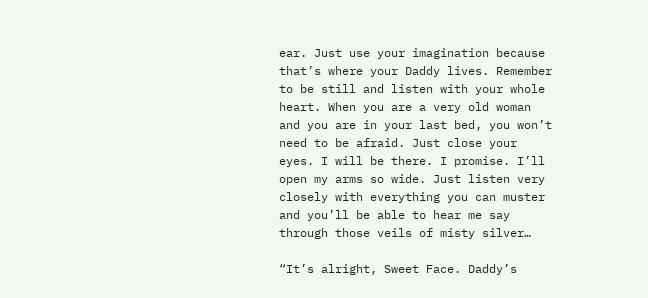ear. Just use your imagination because that’s where your Daddy lives. Remember to be still and listen with your whole heart. When you are a very old woman and you are in your last bed, you won’t need to be afraid. Just close your eyes. I will be there. I promise. I’ll open my arms so wide. Just listen very closely with everything you can muster and you’ll be able to hear me say through those veils of misty silver…

“It’s alright, Sweet Face. Daddy’s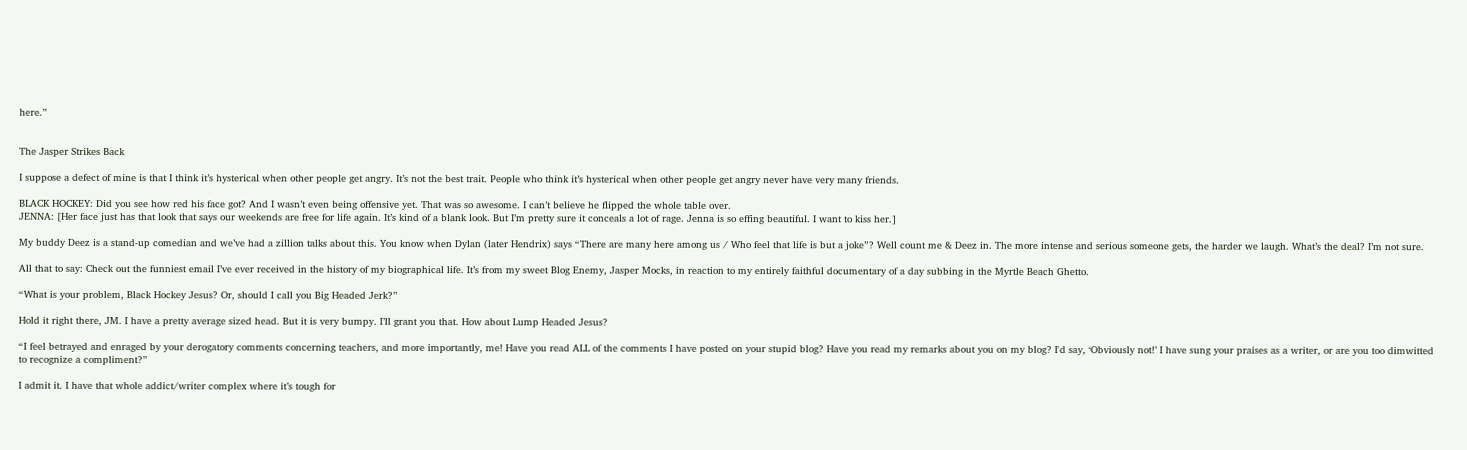here.”


The Jasper Strikes Back

I suppose a defect of mine is that I think it’s hysterical when other people get angry. It’s not the best trait. People who think it’s hysterical when other people get angry never have very many friends.

BLACK HOCKEY: Did you see how red his face got? And I wasn’t even being offensive yet. That was so awesome. I can’t believe he flipped the whole table over.
JENNA: [Her face just has that look that says our weekends are free for life again. It’s kind of a blank look. But I’m pretty sure it conceals a lot of rage. Jenna is so effing beautiful. I want to kiss her.]

My buddy Deez is a stand-up comedian and we’ve had a zillion talks about this. You know when Dylan (later Hendrix) says “There are many here among us / Who feel that life is but a joke”? Well count me & Deez in. The more intense and serious someone gets, the harder we laugh. What’s the deal? I’m not sure.

All that to say: Check out the funniest email I’ve ever received in the history of my biographical life. It’s from my sweet Blog Enemy, Jasper Mocks, in reaction to my entirely faithful documentary of a day subbing in the Myrtle Beach Ghetto.

“What is your problem, Black Hockey Jesus? Or, should I call you Big Headed Jerk?”

Hold it right there, JM. I have a pretty average sized head. But it is very bumpy. I’ll grant you that. How about Lump Headed Jesus?

“I feel betrayed and enraged by your derogatory comments concerning teachers, and more importantly, me! Have you read ALL of the comments I have posted on your stupid blog? Have you read my remarks about you on my blog? I'd say, ‘Obviously not!’ I have sung your praises as a writer, or are you too dimwitted to recognize a compliment?”

I admit it. I have that whole addict/writer complex where it’s tough for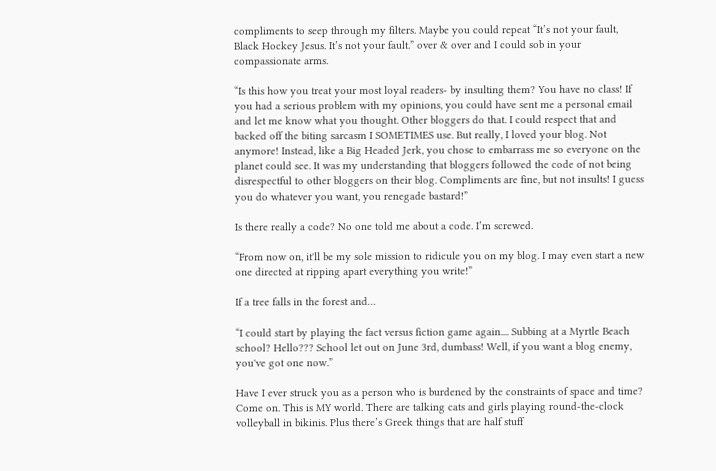compliments to seep through my filters. Maybe you could repeat “It’s not your fault, Black Hockey Jesus. It’s not your fault.” over & over and I could sob in your compassionate arms.

“Is this how you treat your most loyal readers- by insulting them? You have no class! If you had a serious problem with my opinions, you could have sent me a personal email and let me know what you thought. Other bloggers do that. I could respect that and backed off the biting sarcasm I SOMETIMES use. But really, I loved your blog. Not anymore! Instead, like a Big Headed Jerk, you chose to embarrass me so everyone on the planet could see. It was my understanding that bloggers followed the code of not being disrespectful to other bloggers on their blog. Compliments are fine, but not insults! I guess you do whatever you want, you renegade bastard!”

Is there really a code? No one told me about a code. I’m screwed.

“From now on, it'll be my sole mission to ridicule you on my blog. I may even start a new one directed at ripping apart everything you write!”

If a tree falls in the forest and…

“I could start by playing the fact versus fiction game again.... Subbing at a Myrtle Beach school? Hello??? School let out on June 3rd, dumbass! Well, if you want a blog enemy, you've got one now.”

Have I ever struck you as a person who is burdened by the constraints of space and time? Come on. This is MY world. There are talking cats and girls playing round-the-clock volleyball in bikinis. Plus there’s Greek things that are half stuff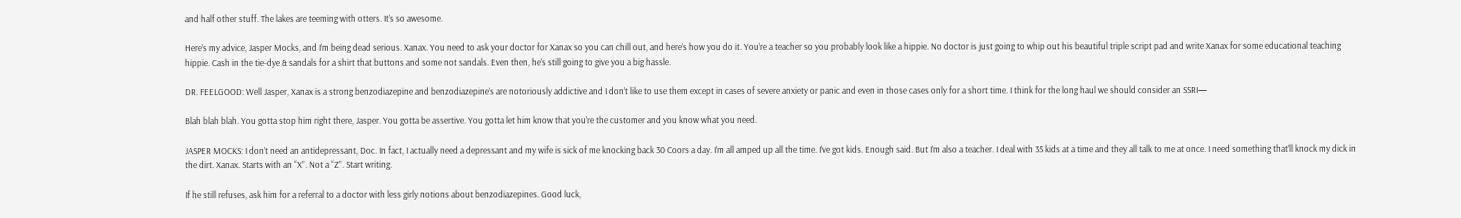and half other stuff. The lakes are teeming with otters. It’s so awesome.

Here’s my advice, Jasper Mocks, and I’m being dead serious. Xanax. You need to ask your doctor for Xanax so you can chill out, and here’s how you do it. You’re a teacher so you probably look like a hippie. No doctor is just going to whip out his beautiful triple script pad and write Xanax for some educational teaching hippie. Cash in the tie-dye & sandals for a shirt that buttons and some not sandals. Even then, he’s still going to give you a big hassle.

DR. FEELGOOD: Well Jasper, Xanax is a strong benzodiazepine and benzodiazepine’s are notoriously addictive and I don’t like to use them except in cases of severe anxiety or panic and even in those cases only for a short time. I think for the long haul we should consider an SSRI—

Blah blah blah. You gotta stop him right there, Jasper. You gotta be assertive. You gotta let him know that you’re the customer and you know what you need.

JASPER MOCKS: I don’t need an antidepressant, Doc. In fact, I actually need a depressant and my wife is sick of me knocking back 30 Coors a day. I’m all amped up all the time. I’ve got kids. Enough said. But I’m also a teacher. I deal with 35 kids at a time and they all talk to me at once. I need something that’ll knock my dick in the dirt. Xanax. Starts with an “X”. Not a “Z”. Start writing.

If he still refuses, ask him for a referral to a doctor with less girly notions about benzodiazepines. Good luck,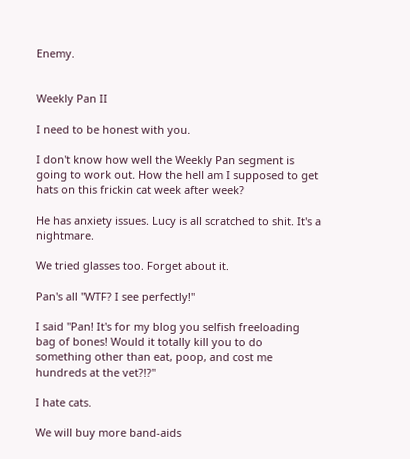Enemy.


Weekly Pan II

I need to be honest with you.

I don't know how well the Weekly Pan segment is going to work out. How the hell am I supposed to get hats on this frickin cat week after week?

He has anxiety issues. Lucy is all scratched to shit. It's a nightmare.

We tried glasses too. Forget about it.

Pan's all "WTF? I see perfectly!"

I said "Pan! It's for my blog you selfish freeloading bag of bones! Would it totally kill you to do something other than eat, poop, and cost me hundreds at the vet?!?"

I hate cats.

We will buy more band-aids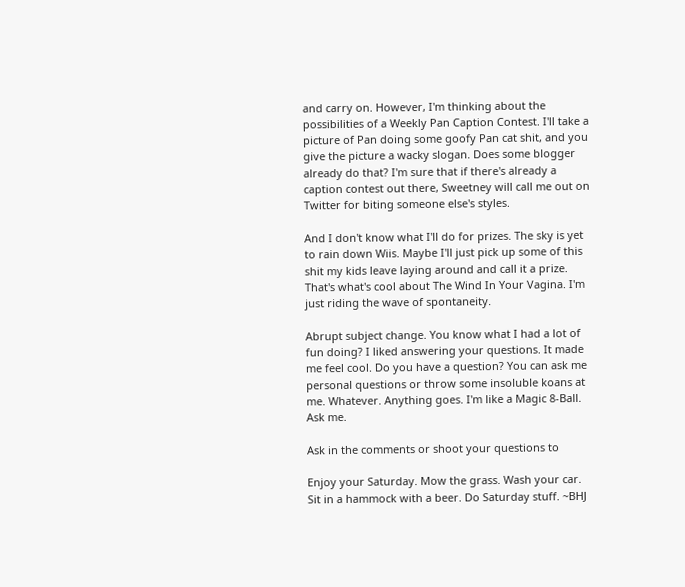and carry on. However, I'm thinking about the possibilities of a Weekly Pan Caption Contest. I'll take a picture of Pan doing some goofy Pan cat shit, and you give the picture a wacky slogan. Does some blogger already do that? I'm sure that if there's already a caption contest out there, Sweetney will call me out on Twitter for biting someone else's styles.

And I don't know what I'll do for prizes. The sky is yet to rain down Wiis. Maybe I'll just pick up some of this shit my kids leave laying around and call it a prize. That's what's cool about The Wind In Your Vagina. I'm just riding the wave of spontaneity.

Abrupt subject change. You know what I had a lot of fun doing? I liked answering your questions. It made me feel cool. Do you have a question? You can ask me personal questions or throw some insoluble koans at me. Whatever. Anything goes. I'm like a Magic 8-Ball. Ask me.

Ask in the comments or shoot your questions to

Enjoy your Saturday. Mow the grass. Wash your car. Sit in a hammock with a beer. Do Saturday stuff. ~BHJ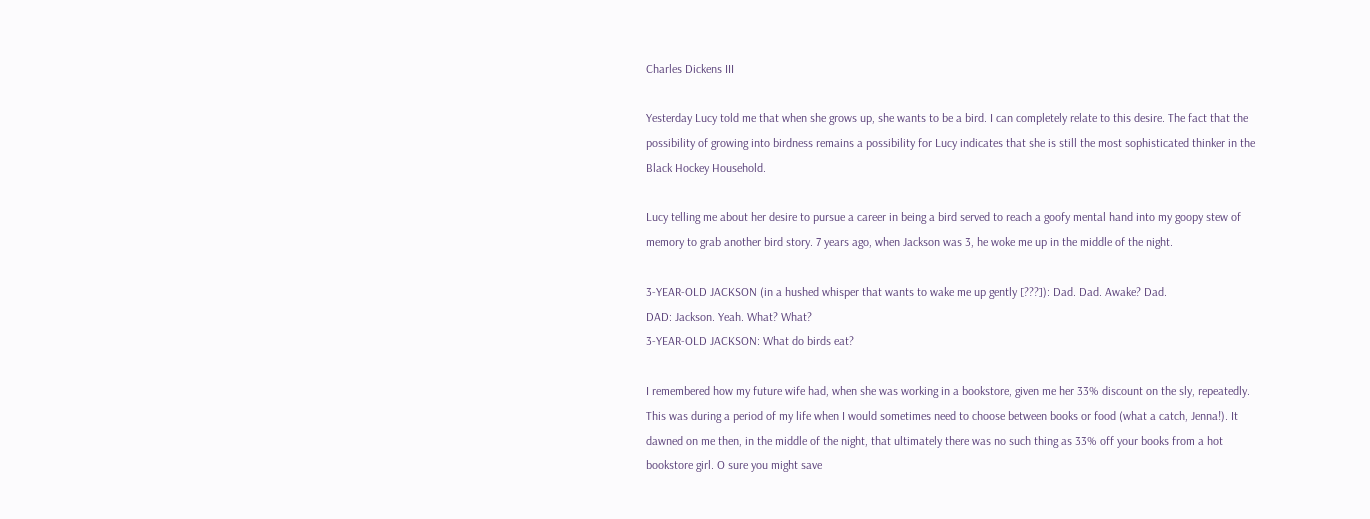Charles Dickens III

Yesterday Lucy told me that when she grows up, she wants to be a bird. I can completely relate to this desire. The fact that the possibility of growing into birdness remains a possibility for Lucy indicates that she is still the most sophisticated thinker in the Black Hockey Household.

Lucy telling me about her desire to pursue a career in being a bird served to reach a goofy mental hand into my goopy stew of memory to grab another bird story. 7 years ago, when Jackson was 3, he woke me up in the middle of the night.

3-YEAR-OLD JACKSON (in a hushed whisper that wants to wake me up gently [???]): Dad. Dad. Awake? Dad.
DAD: Jackson. Yeah. What? What?
3-YEAR-OLD JACKSON: What do birds eat?

I remembered how my future wife had, when she was working in a bookstore, given me her 33% discount on the sly, repeatedly. This was during a period of my life when I would sometimes need to choose between books or food (what a catch, Jenna!). It dawned on me then, in the middle of the night, that ultimately there was no such thing as 33% off your books from a hot bookstore girl. O sure you might save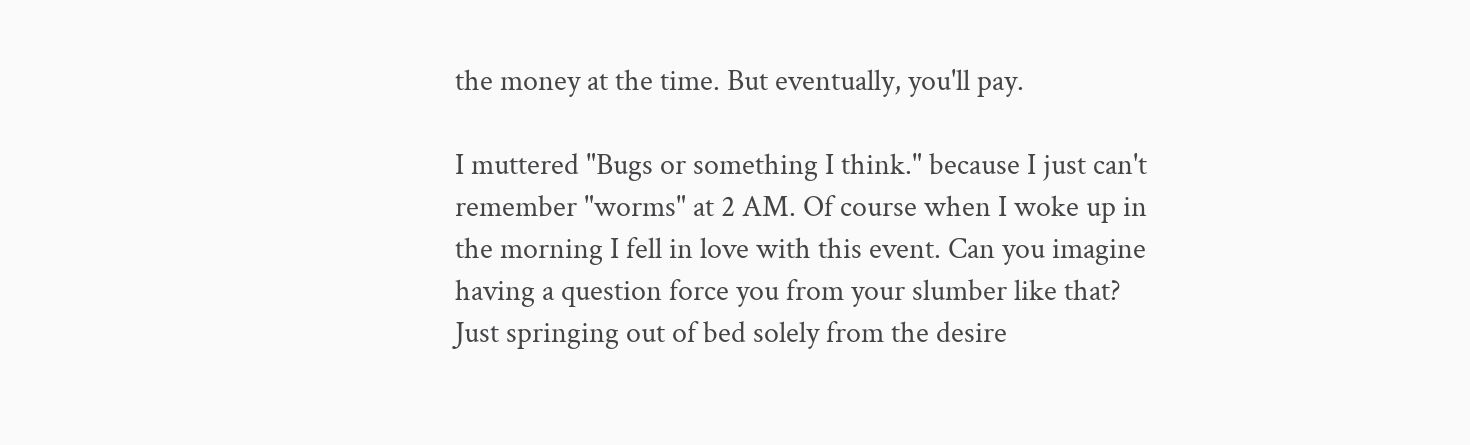the money at the time. But eventually, you'll pay.

I muttered "Bugs or something I think." because I just can't remember "worms" at 2 AM. Of course when I woke up in the morning I fell in love with this event. Can you imagine having a question force you from your slumber like that? Just springing out of bed solely from the desire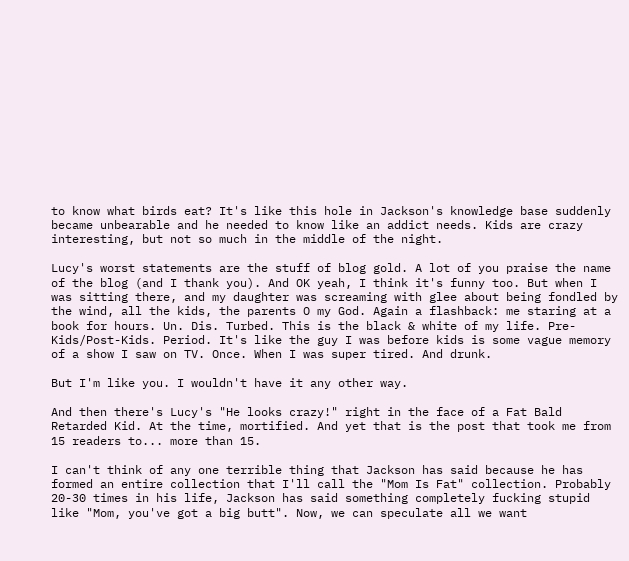to know what birds eat? It's like this hole in Jackson's knowledge base suddenly became unbearable and he needed to know like an addict needs. Kids are crazy interesting, but not so much in the middle of the night.

Lucy's worst statements are the stuff of blog gold. A lot of you praise the name of the blog (and I thank you). And OK yeah, I think it's funny too. But when I was sitting there, and my daughter was screaming with glee about being fondled by the wind, all the kids, the parents O my God. Again a flashback: me staring at a book for hours. Un. Dis. Turbed. This is the black & white of my life. Pre-Kids/Post-Kids. Period. It's like the guy I was before kids is some vague memory of a show I saw on TV. Once. When I was super tired. And drunk.

But I'm like you. I wouldn't have it any other way.

And then there's Lucy's "He looks crazy!" right in the face of a Fat Bald Retarded Kid. At the time, mortified. And yet that is the post that took me from 15 readers to... more than 15.

I can't think of any one terrible thing that Jackson has said because he has formed an entire collection that I'll call the "Mom Is Fat" collection. Probably 20-30 times in his life, Jackson has said something completely fucking stupid like "Mom, you've got a big butt". Now, we can speculate all we want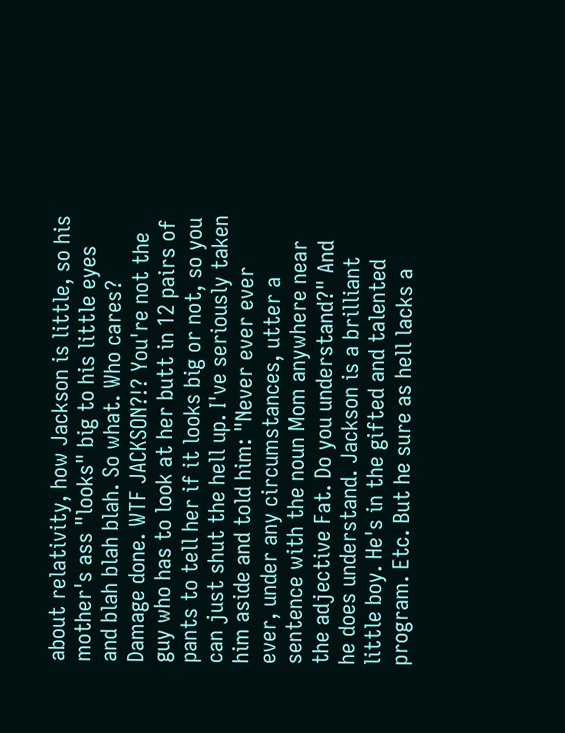about relativity, how Jackson is little, so his mother's ass "looks" big to his little eyes and blah blah blah. So what. Who cares? Damage done. WTF JACKSON?!? You're not the guy who has to look at her butt in 12 pairs of pants to tell her if it looks big or not, so you can just shut the hell up. I've seriously taken him aside and told him: "Never ever ever ever, under any circumstances, utter a sentence with the noun Mom anywhere near the adjective Fat. Do you understand?" And he does understand. Jackson is a brilliant little boy. He's in the gifted and talented program. Etc. But he sure as hell lacks a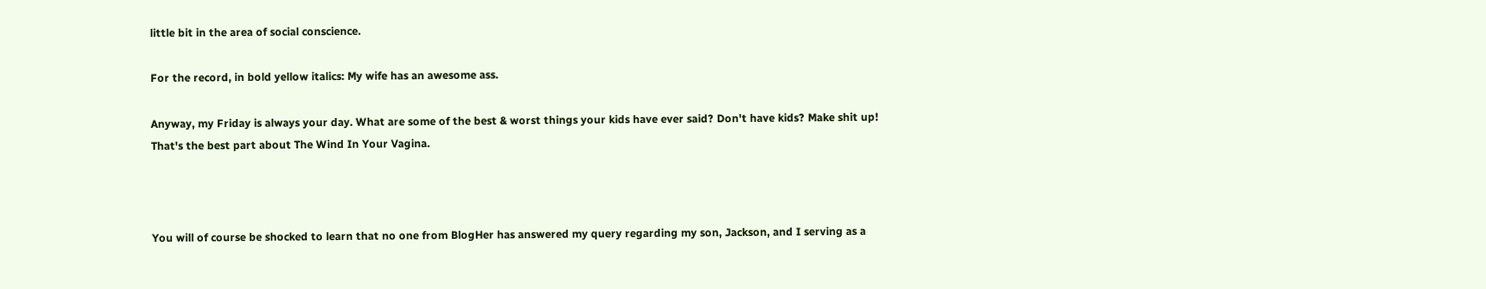little bit in the area of social conscience.

For the record, in bold yellow italics: My wife has an awesome ass.

Anyway, my Friday is always your day. What are some of the best & worst things your kids have ever said? Don't have kids? Make shit up! That's the best part about The Wind In Your Vagina.



You will of course be shocked to learn that no one from BlogHer has answered my query regarding my son, Jackson, and I serving as a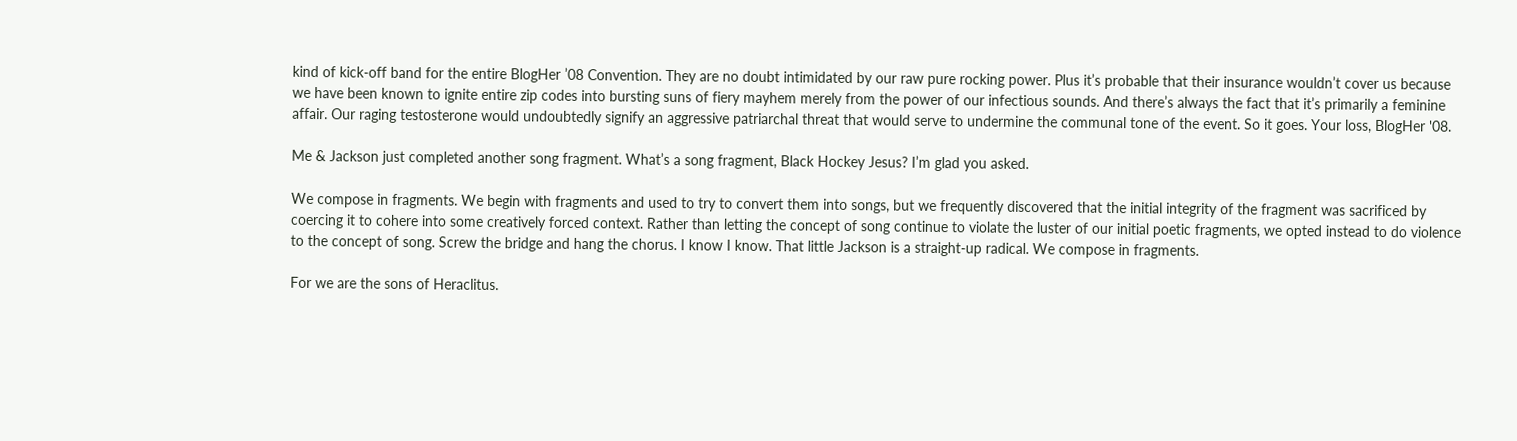kind of kick-off band for the entire BlogHer ’08 Convention. They are no doubt intimidated by our raw pure rocking power. Plus it’s probable that their insurance wouldn’t cover us because we have been known to ignite entire zip codes into bursting suns of fiery mayhem merely from the power of our infectious sounds. And there’s always the fact that it’s primarily a feminine affair. Our raging testosterone would undoubtedly signify an aggressive patriarchal threat that would serve to undermine the communal tone of the event. So it goes. Your loss, BlogHer '08.

Me & Jackson just completed another song fragment. What’s a song fragment, Black Hockey Jesus? I’m glad you asked.

We compose in fragments. We begin with fragments and used to try to convert them into songs, but we frequently discovered that the initial integrity of the fragment was sacrificed by coercing it to cohere into some creatively forced context. Rather than letting the concept of song continue to violate the luster of our initial poetic fragments, we opted instead to do violence to the concept of song. Screw the bridge and hang the chorus. I know I know. That little Jackson is a straight-up radical. We compose in fragments.

For we are the sons of Heraclitus.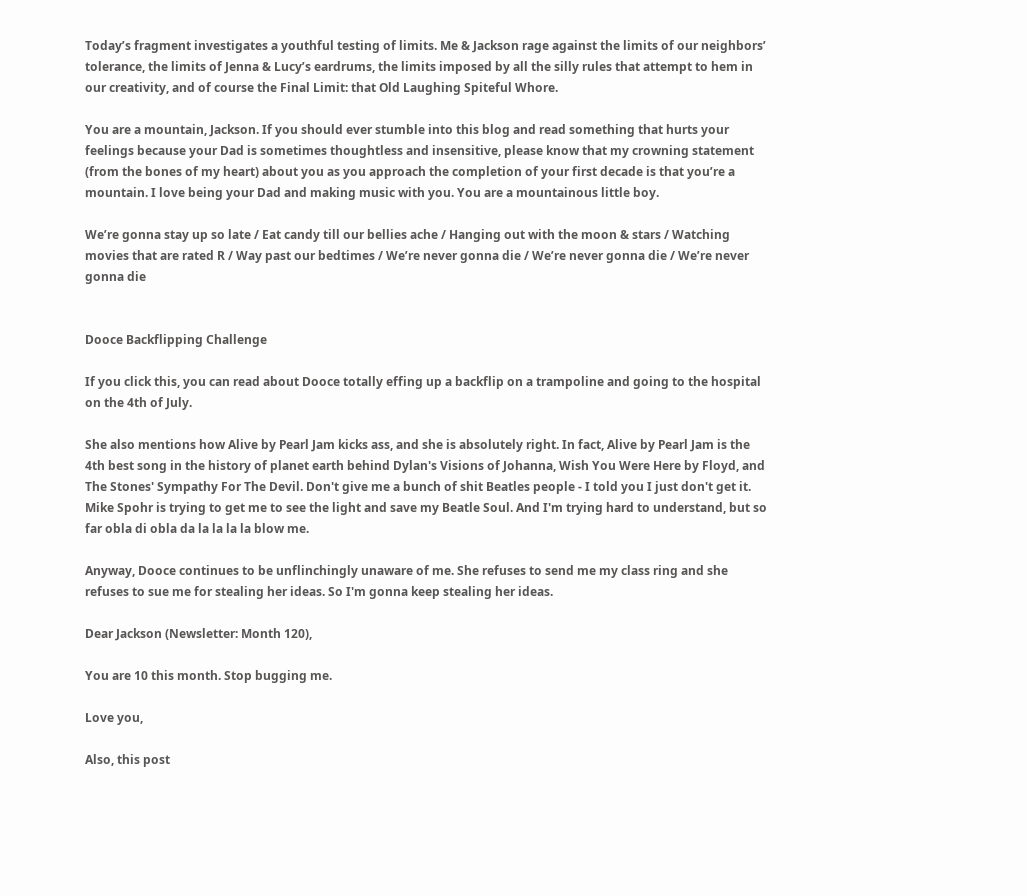Today’s fragment investigates a youthful testing of limits. Me & Jackson rage against the limits of our neighbors’ tolerance, the limits of Jenna & Lucy’s eardrums, the limits imposed by all the silly rules that attempt to hem in our creativity, and of course the Final Limit: that Old Laughing Spiteful Whore.

You are a mountain, Jackson. If you should ever stumble into this blog and read something that hurts your feelings because your Dad is sometimes thoughtless and insensitive, please know that my crowning statement (from the bones of my heart) about you as you approach the completion of your first decade is that you’re a mountain. I love being your Dad and making music with you. You are a mountainous little boy.

We’re gonna stay up so late / Eat candy till our bellies ache / Hanging out with the moon & stars / Watching movies that are rated R / Way past our bedtimes / We’re never gonna die / We’re never gonna die / We’re never gonna die


Dooce Backflipping Challenge

If you click this, you can read about Dooce totally effing up a backflip on a trampoline and going to the hospital on the 4th of July.

She also mentions how Alive by Pearl Jam kicks ass, and she is absolutely right. In fact, Alive by Pearl Jam is the 4th best song in the history of planet earth behind Dylan's Visions of Johanna, Wish You Were Here by Floyd, and The Stones' Sympathy For The Devil. Don't give me a bunch of shit Beatles people - I told you I just don't get it. Mike Spohr is trying to get me to see the light and save my Beatle Soul. And I'm trying hard to understand, but so far obla di obla da la la la la blow me.

Anyway, Dooce continues to be unflinchingly unaware of me. She refuses to send me my class ring and she refuses to sue me for stealing her ideas. So I'm gonna keep stealing her ideas.

Dear Jackson (Newsletter: Month 120),

You are 10 this month. Stop bugging me.

Love you,

Also, this post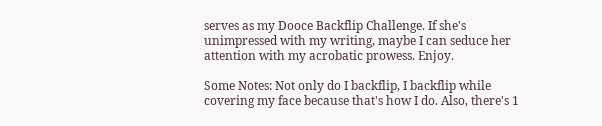serves as my Dooce Backflip Challenge. If she's unimpressed with my writing, maybe I can seduce her attention with my acrobatic prowess. Enjoy.

Some Notes: Not only do I backflip, I backflip while covering my face because that's how I do. Also, there's 1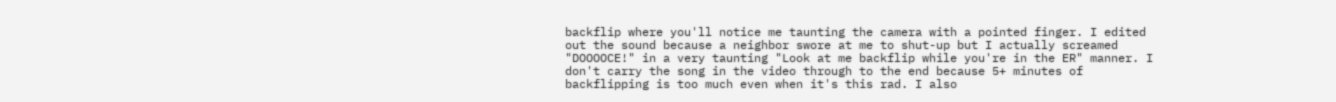backflip where you'll notice me taunting the camera with a pointed finger. I edited out the sound because a neighbor swore at me to shut-up but I actually screamed "DOOOOCE!" in a very taunting "Look at me backflip while you're in the ER" manner. I don't carry the song in the video through to the end because 5+ minutes of backflipping is too much even when it's this rad. I also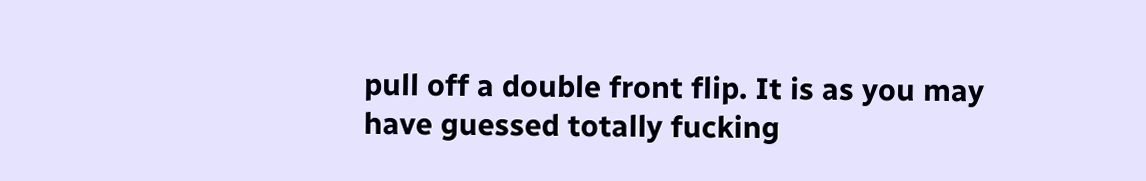pull off a double front flip. It is as you may have guessed totally fucking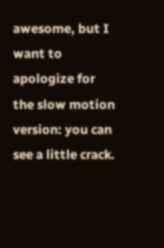awesome, but I want to apologize for the slow motion version: you can see a little crack.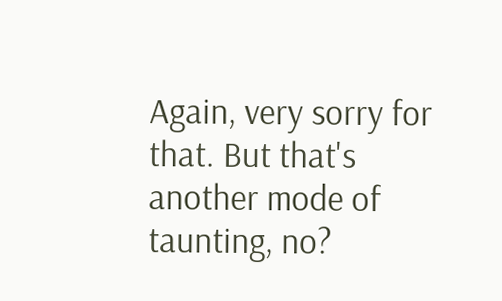Again, very sorry for that. But that's another mode of taunting, no?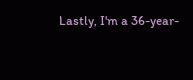Lastly, I'm a 36-year-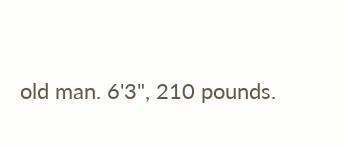old man. 6'3", 210 pounds.